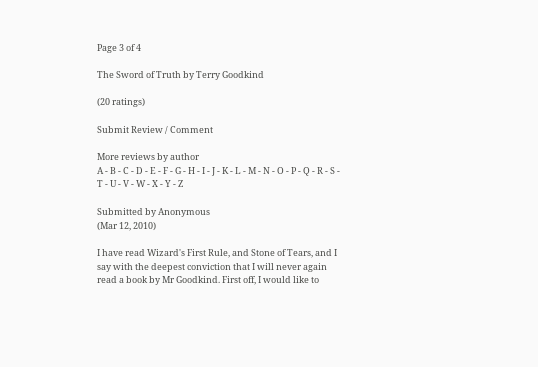Page 3 of 4

The Sword of Truth by Terry Goodkind

(20 ratings)

Submit Review / Comment

More reviews by author
A - B - C - D - E - F - G - H - I - J - K - L - M - N - O - P - Q - R - S - T - U - V - W - X - Y - Z

Submitted by Anonymous
(Mar 12, 2010)

I have read Wizard's First Rule, and Stone of Tears, and I say with the deepest conviction that I will never again read a book by Mr Goodkind. First off, I would like to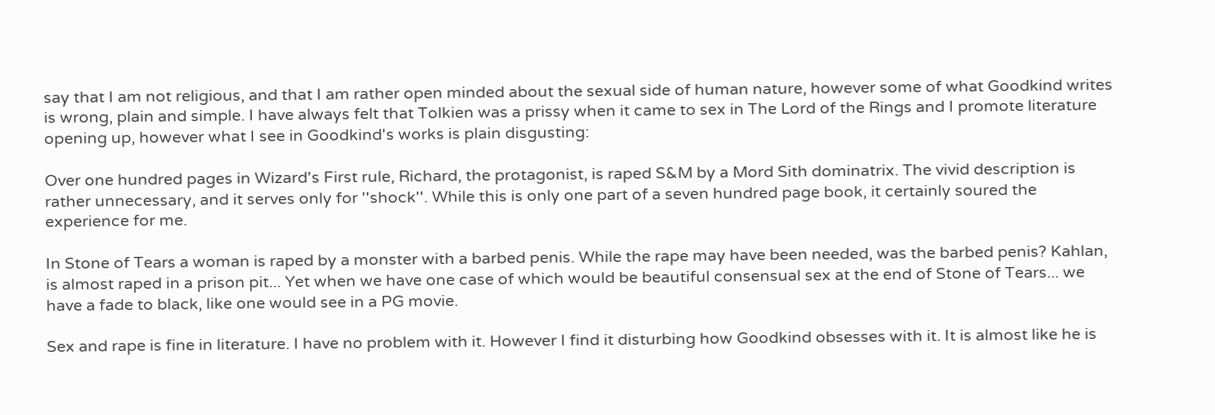say that I am not religious, and that I am rather open minded about the sexual side of human nature, however some of what Goodkind writes is wrong, plain and simple. I have always felt that Tolkien was a prissy when it came to sex in The Lord of the Rings and I promote literature opening up, however what I see in Goodkind's works is plain disgusting:

Over one hundred pages in Wizard's First rule, Richard, the protagonist, is raped S&M by a Mord Sith dominatrix. The vivid description is rather unnecessary, and it serves only for ''shock''. While this is only one part of a seven hundred page book, it certainly soured the experience for me.

In Stone of Tears a woman is raped by a monster with a barbed penis. While the rape may have been needed, was the barbed penis? Kahlan, is almost raped in a prison pit... Yet when we have one case of which would be beautiful consensual sex at the end of Stone of Tears... we have a fade to black, like one would see in a PG movie.

Sex and rape is fine in literature. I have no problem with it. However I find it disturbing how Goodkind obsesses with it. It is almost like he is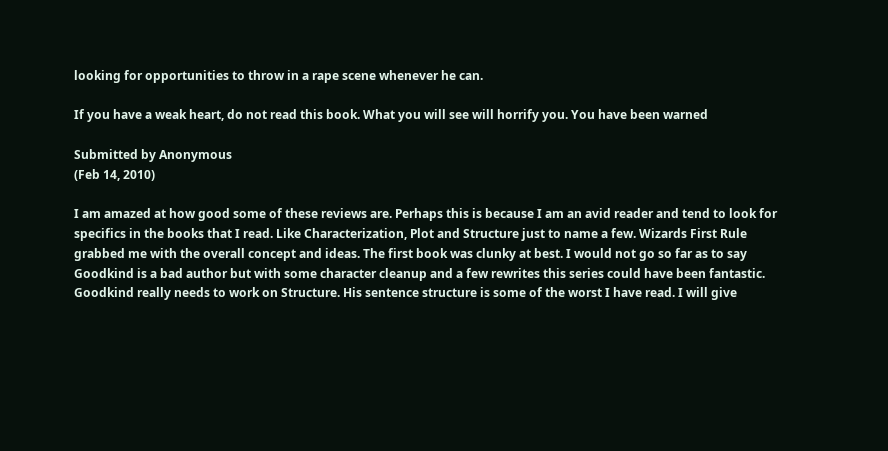looking for opportunities to throw in a rape scene whenever he can.

If you have a weak heart, do not read this book. What you will see will horrify you. You have been warned

Submitted by Anonymous
(Feb 14, 2010)

I am amazed at how good some of these reviews are. Perhaps this is because I am an avid reader and tend to look for specifics in the books that I read. Like Characterization, Plot and Structure just to name a few. Wizards First Rule grabbed me with the overall concept and ideas. The first book was clunky at best. I would not go so far as to say Goodkind is a bad author but with some character cleanup and a few rewrites this series could have been fantastic.
Goodkind really needs to work on Structure. His sentence structure is some of the worst I have read. I will give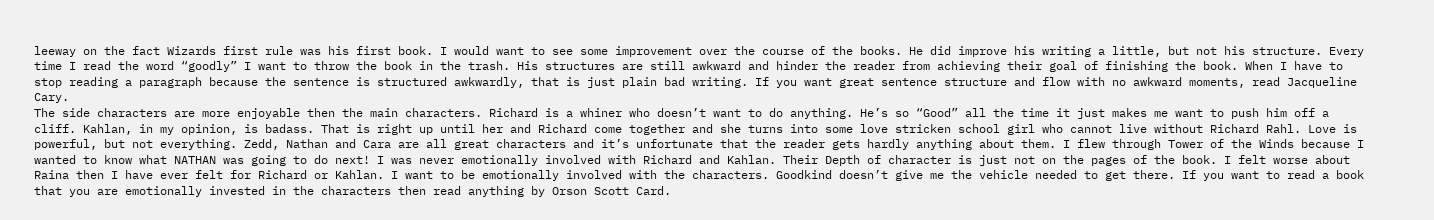leeway on the fact Wizards first rule was his first book. I would want to see some improvement over the course of the books. He did improve his writing a little, but not his structure. Every time I read the word “goodly” I want to throw the book in the trash. His structures are still awkward and hinder the reader from achieving their goal of finishing the book. When I have to stop reading a paragraph because the sentence is structured awkwardly, that is just plain bad writing. If you want great sentence structure and flow with no awkward moments, read Jacqueline Cary.
The side characters are more enjoyable then the main characters. Richard is a whiner who doesn’t want to do anything. He’s so “Good” all the time it just makes me want to push him off a cliff. Kahlan, in my opinion, is badass. That is right up until her and Richard come together and she turns into some love stricken school girl who cannot live without Richard Rahl. Love is powerful, but not everything. Zedd, Nathan and Cara are all great characters and it’s unfortunate that the reader gets hardly anything about them. I flew through Tower of the Winds because I wanted to know what NATHAN was going to do next! I was never emotionally involved with Richard and Kahlan. Their Depth of character is just not on the pages of the book. I felt worse about Raina then I have ever felt for Richard or Kahlan. I want to be emotionally involved with the characters. Goodkind doesn’t give me the vehicle needed to get there. If you want to read a book that you are emotionally invested in the characters then read anything by Orson Scott Card.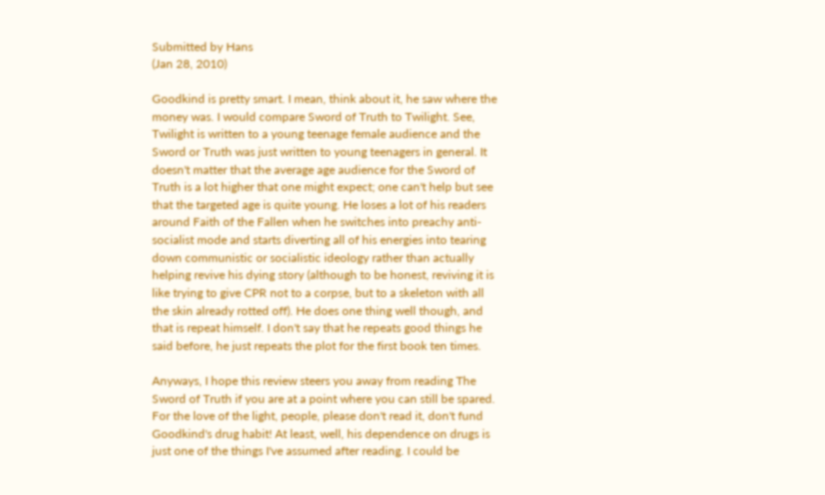Submitted by Hans
(Jan 28, 2010)

Goodkind is pretty smart. I mean, think about it, he saw where the money was. I would compare Sword of Truth to Twilight. See, Twilight is written to a young teenage female audience and the Sword or Truth was just written to young teenagers in general. It doesn't matter that the average age audience for the Sword of Truth is a lot higher that one might expect; one can't help but see that the targeted age is quite young. He loses a lot of his readers around Faith of the Fallen when he switches into preachy anti-socialist mode and starts diverting all of his energies into tearing down communistic or socialistic ideology rather than actually helping revive his dying story (although to be honest, reviving it is like trying to give CPR not to a corpse, but to a skeleton with all the skin already rotted off). He does one thing well though, and that is repeat himself. I don't say that he repeats good things he said before, he just repeats the plot for the first book ten times.

Anyways, I hope this review steers you away from reading The Sword of Truth if you are at a point where you can still be spared. For the love of the light, people, please don't read it, don't fund Goodkind's drug habit! At least, well, his dependence on drugs is just one of the things I've assumed after reading. I could be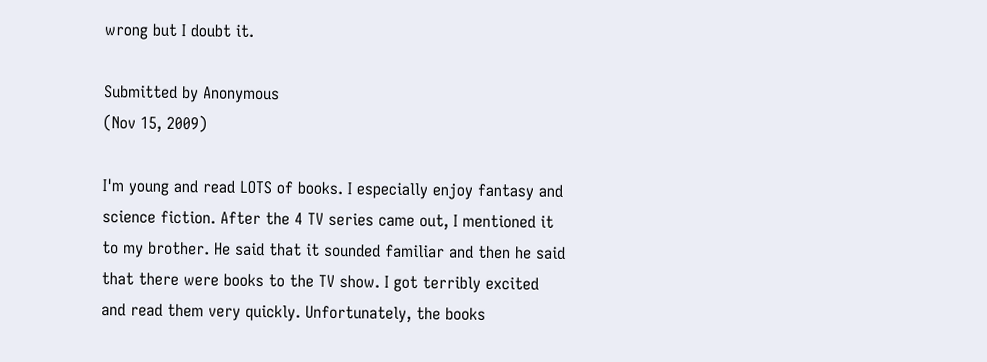wrong but I doubt it.

Submitted by Anonymous
(Nov 15, 2009)

I'm young and read LOTS of books. I especially enjoy fantasy and science fiction. After the 4 TV series came out, I mentioned it to my brother. He said that it sounded familiar and then he said that there were books to the TV show. I got terribly excited and read them very quickly. Unfortunately, the books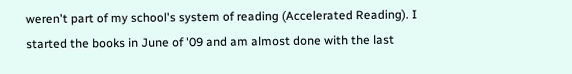weren't part of my school's system of reading (Accelerated Reading). I started the books in June of '09 and am almost done with the last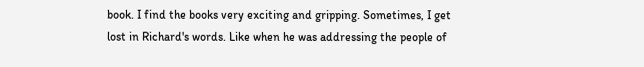book. I find the books very exciting and gripping. Sometimes, I get lost in Richard's words. Like when he was addressing the people of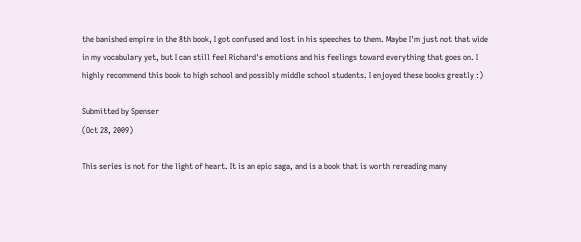the banished empire in the 8th book, I got confused and lost in his speeches to them. Maybe I'm just not that wide in my vocabulary yet, but I can still feel Richard's emotions and his feelings toward everything that goes on. I highly recommend this book to high school and possibly middle school students. I enjoyed these books greatly :)

Submitted by Spenser
(Oct 28, 2009)

This series is not for the light of heart. It is an epic saga, and is a book that is worth rereading many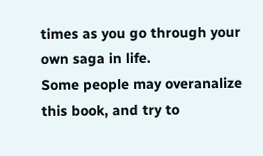times as you go through your own saga in life.
Some people may overanalize this book, and try to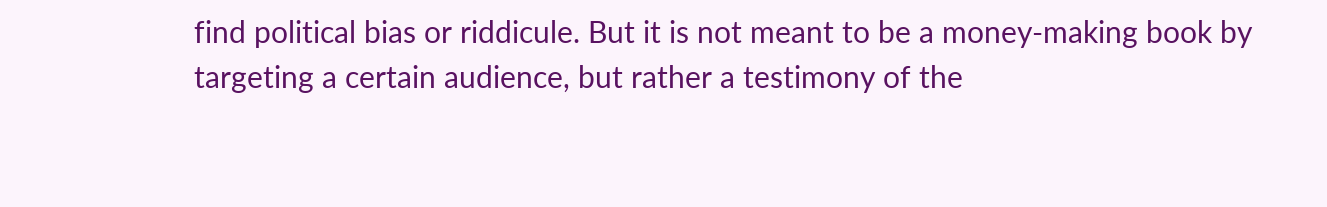find political bias or riddicule. But it is not meant to be a money-making book by targeting a certain audience, but rather a testimony of the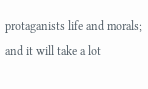protaganists life and morals; and it will take a lot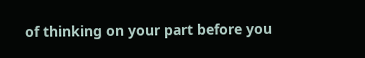of thinking on your part before you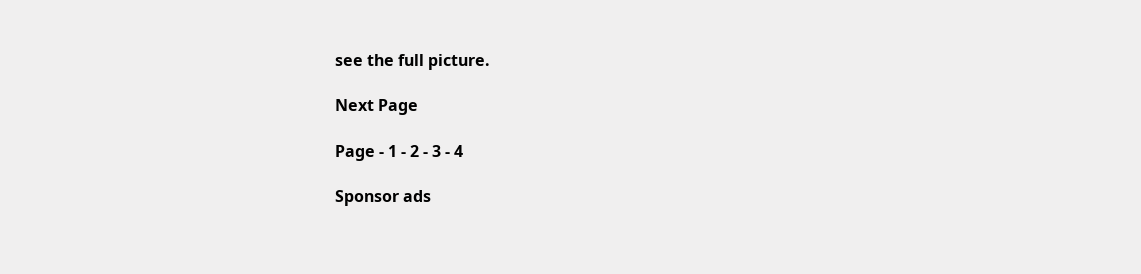see the full picture.

Next Page

Page - 1 - 2 - 3 - 4

Sponsor ads